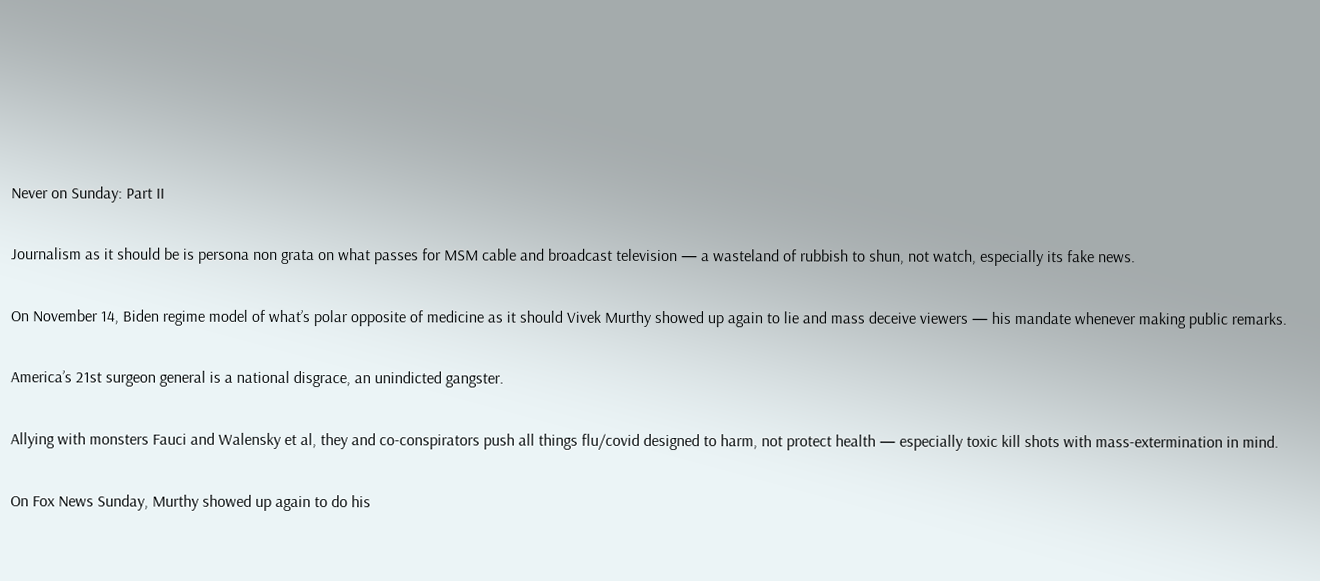Never on Sunday: Part II

Journalism as it should be is persona non grata on what passes for MSM cable and broadcast television — a wasteland of rubbish to shun, not watch, especially its fake news.

On November 14, Biden regime model of what’s polar opposite of medicine as it should Vivek Murthy showed up again to lie and mass deceive viewers — his mandate whenever making public remarks.

America’s 21st surgeon general is a national disgrace, an unindicted gangster.

Allying with monsters Fauci and Walensky et al, they and co-conspirators push all things flu/covid designed to harm, not protect health — especially toxic kill shots with mass-extermination in mind.

On Fox News Sunday, Murthy showed up again to do his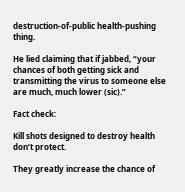destruction-of-public health-pushing thing.

He lied claiming that if jabbed, “your chances of both getting sick and transmitting the virus to someone else are much, much lower (sic).”

Fact check:

Kill shots designed to destroy health don’t protect.

They greatly increase the chance of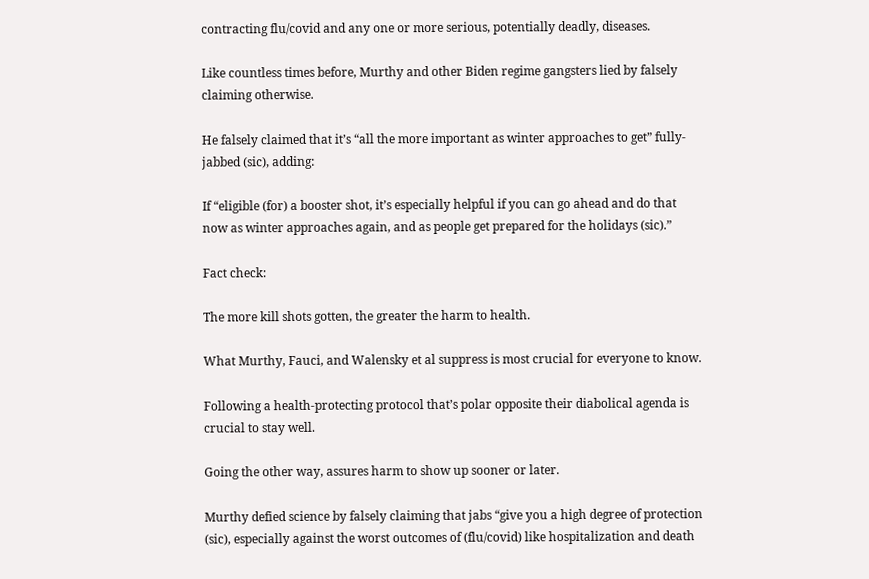contracting flu/covid and any one or more serious, potentially deadly, diseases.

Like countless times before, Murthy and other Biden regime gangsters lied by falsely claiming otherwise.

He falsely claimed that it’s “all the more important as winter approaches to get” fully-jabbed (sic), adding:

If “eligible (for) a booster shot, it’s especially helpful if you can go ahead and do that now as winter approaches again, and as people get prepared for the holidays (sic).”

Fact check:

The more kill shots gotten, the greater the harm to health.

What Murthy, Fauci, and Walensky et al suppress is most crucial for everyone to know.

Following a health-protecting protocol that’s polar opposite their diabolical agenda is crucial to stay well.

Going the other way, assures harm to show up sooner or later.

Murthy defied science by falsely claiming that jabs “give you a high degree of protection (sic), especially against the worst outcomes of (flu/covid) like hospitalization and death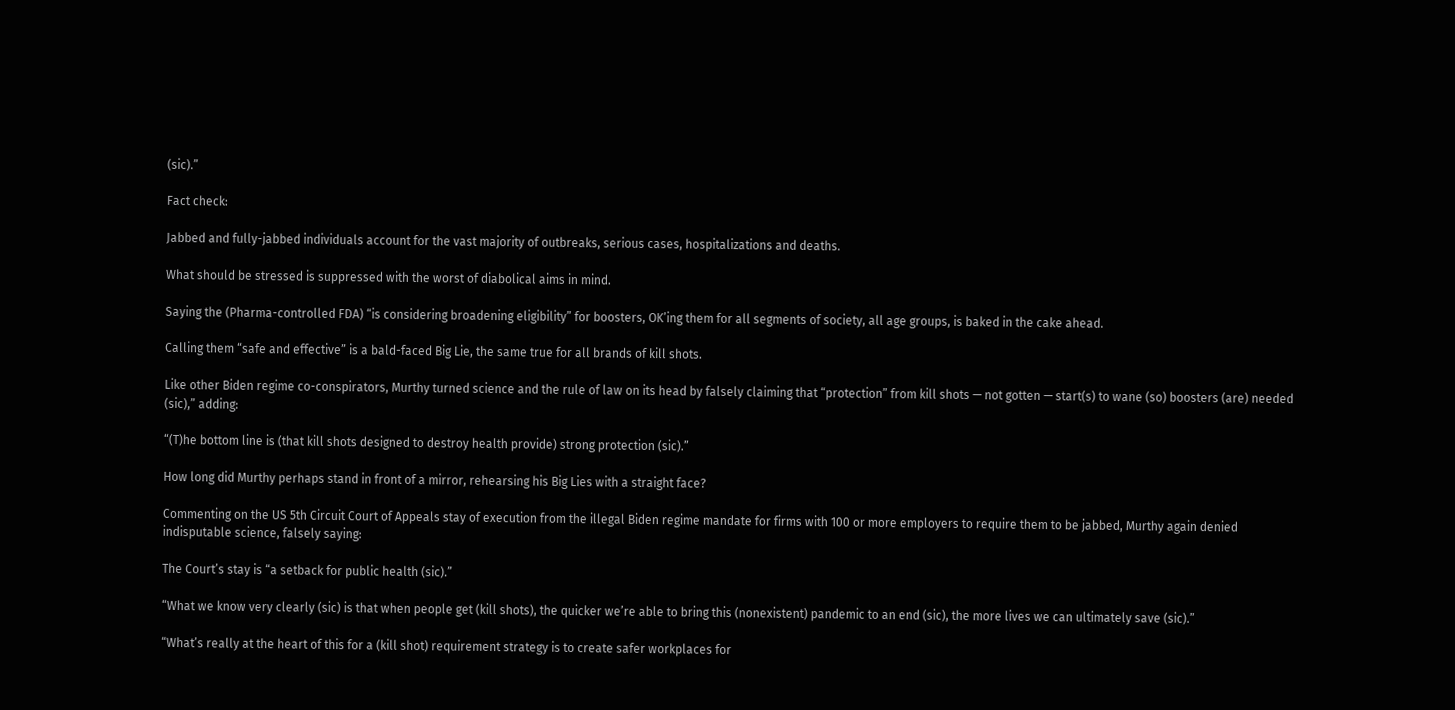(sic).”

Fact check:

Jabbed and fully-jabbed individuals account for the vast majority of outbreaks, serious cases, hospitalizations and deaths.

What should be stressed is suppressed with the worst of diabolical aims in mind.

Saying the (Pharma-controlled FDA) “is considering broadening eligibility” for boosters, OK’ing them for all segments of society, all age groups, is baked in the cake ahead.

Calling them “safe and effective” is a bald-faced Big Lie, the same true for all brands of kill shots.

Like other Biden regime co-conspirators, Murthy turned science and the rule of law on its head by falsely claiming that “protection” from kill shots — not gotten — start(s) to wane (so) boosters (are) needed (sic),” adding:

“(T)he bottom line is (that kill shots designed to destroy health provide) strong protection (sic).”

How long did Murthy perhaps stand in front of a mirror, rehearsing his Big Lies with a straight face?

Commenting on the US 5th Circuit Court of Appeals stay of execution from the illegal Biden regime mandate for firms with 100 or more employers to require them to be jabbed, Murthy again denied indisputable science, falsely saying:

The Court’s stay is “a setback for public health (sic).”

“What we know very clearly (sic) is that when people get (kill shots), the quicker we’re able to bring this (nonexistent) pandemic to an end (sic), the more lives we can ultimately save (sic).”

“What’s really at the heart of this for a (kill shot) requirement strategy is to create safer workplaces for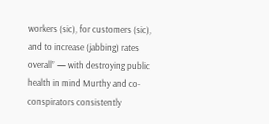workers (sic), for customers (sic), and to increase (jabbing) rates overall” — with destroying public health in mind Murthy and co-conspirators consistently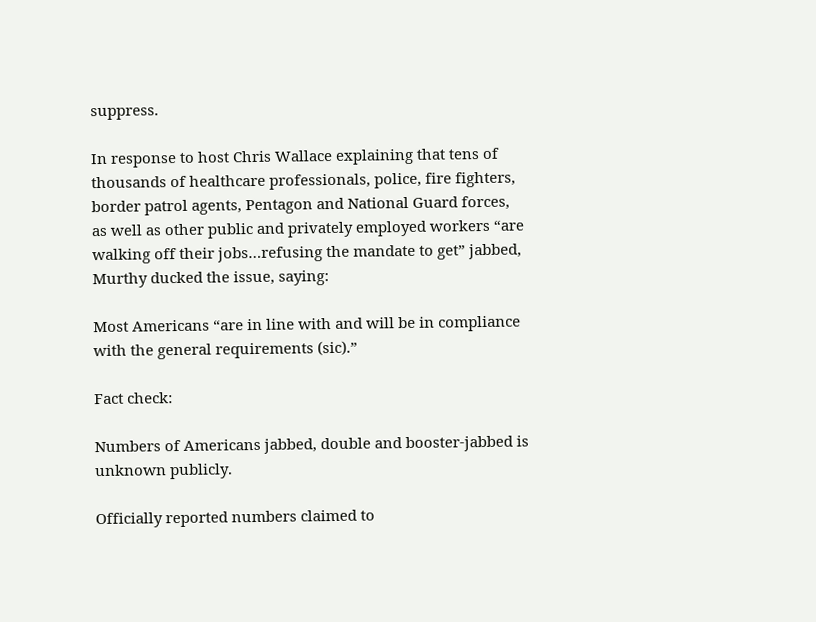suppress.

In response to host Chris Wallace explaining that tens of thousands of healthcare professionals, police, fire fighters, border patrol agents, Pentagon and National Guard forces, as well as other public and privately employed workers “are walking off their jobs…refusing the mandate to get” jabbed, Murthy ducked the issue, saying:

Most Americans “are in line with and will be in compliance with the general requirements (sic).”

Fact check:

Numbers of Americans jabbed, double and booster-jabbed is unknown publicly.

Officially reported numbers claimed to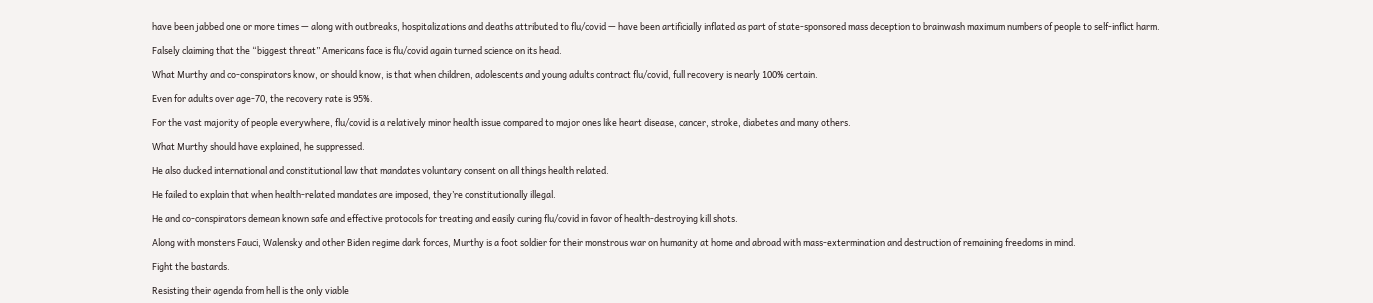have been jabbed one or more times — along with outbreaks, hospitalizations and deaths attributed to flu/covid — have been artificially inflated as part of state-sponsored mass deception to brainwash maximum numbers of people to self-inflict harm.

Falsely claiming that the “biggest threat” Americans face is flu/covid again turned science on its head.

What Murthy and co-conspirators know, or should know, is that when children, adolescents and young adults contract flu/covid, full recovery is nearly 100% certain.

Even for adults over age-70, the recovery rate is 95%.

For the vast majority of people everywhere, flu/covid is a relatively minor health issue compared to major ones like heart disease, cancer, stroke, diabetes and many others.

What Murthy should have explained, he suppressed.

He also ducked international and constitutional law that mandates voluntary consent on all things health related.

He failed to explain that when health-related mandates are imposed, they’re constitutionally illegal.

He and co-conspirators demean known safe and effective protocols for treating and easily curing flu/covid in favor of health-destroying kill shots.

Along with monsters Fauci, Walensky and other Biden regime dark forces, Murthy is a foot soldier for their monstrous war on humanity at home and abroad with mass-extermination and destruction of remaining freedoms in mind.

Fight the bastards.

Resisting their agenda from hell is the only viable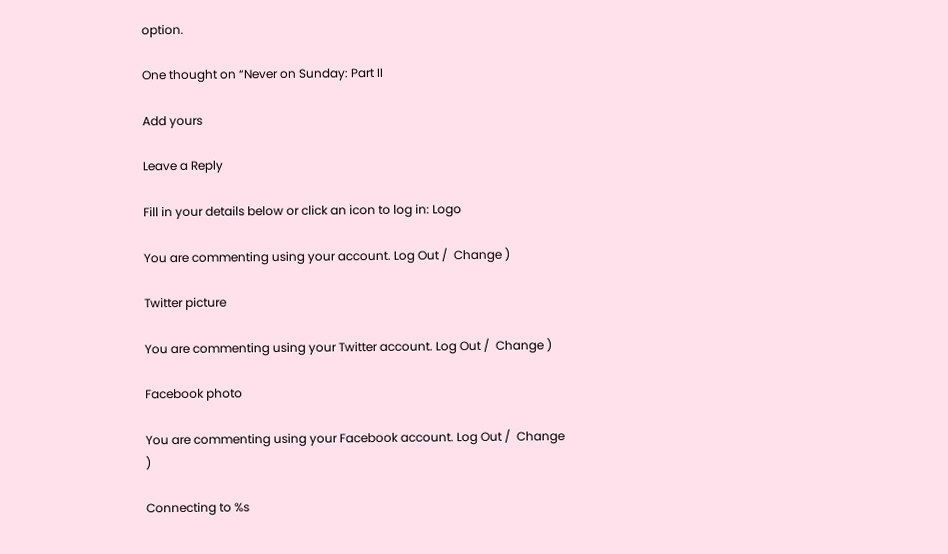option.

One thought on “Never on Sunday: Part II

Add yours

Leave a Reply

Fill in your details below or click an icon to log in: Logo

You are commenting using your account. Log Out /  Change )

Twitter picture

You are commenting using your Twitter account. Log Out /  Change )

Facebook photo

You are commenting using your Facebook account. Log Out /  Change )

Connecting to %s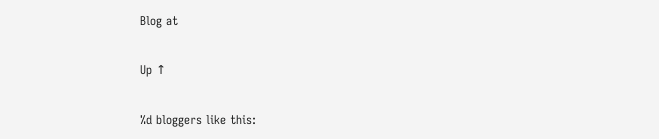Blog at

Up ↑

%d bloggers like this: